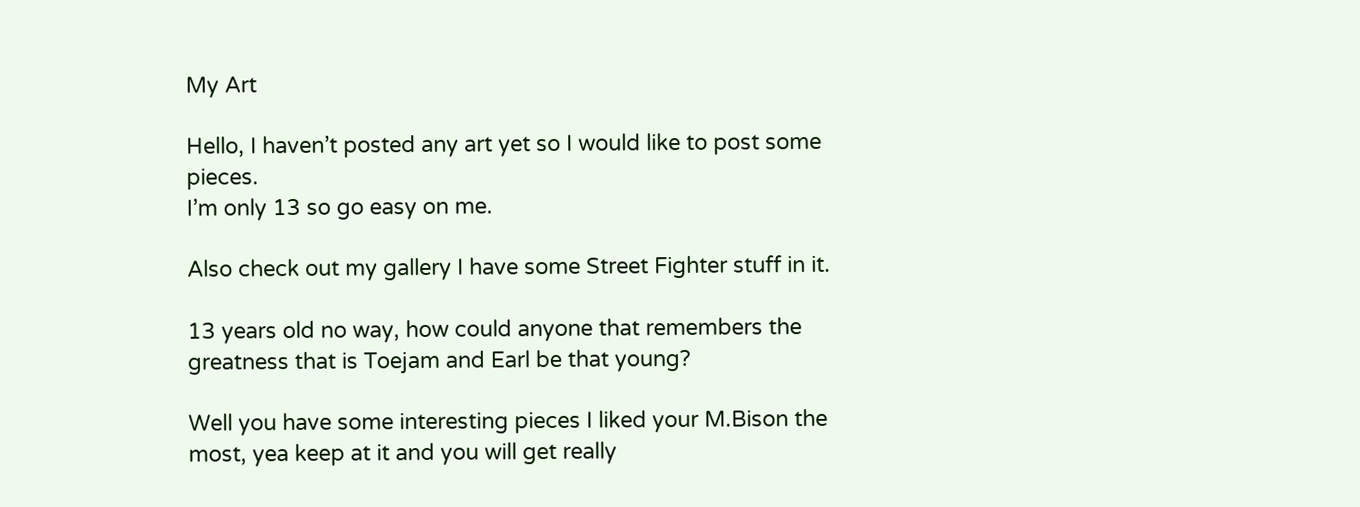My Art

Hello, I haven’t posted any art yet so I would like to post some pieces.
I’m only 13 so go easy on me.

Also check out my gallery I have some Street Fighter stuff in it.

13 years old no way, how could anyone that remembers the greatness that is Toejam and Earl be that young?

Well you have some interesting pieces I liked your M.Bison the most, yea keep at it and you will get really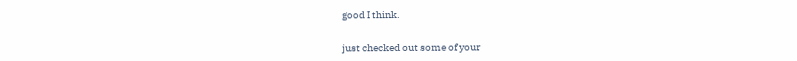good I think.


just checked out some of your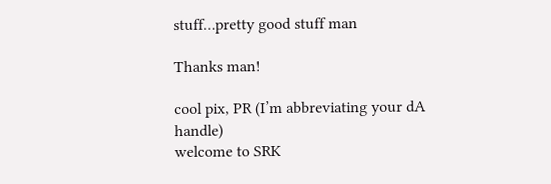stuff…pretty good stuff man

Thanks man!

cool pix, PR (I’m abbreviating your dA handle)
welcome to SRK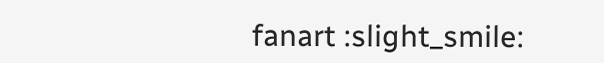fanart :slight_smile: